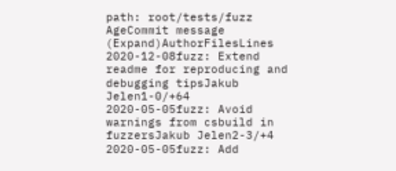path: root/tests/fuzz
AgeCommit message (Expand)AuthorFilesLines
2020-12-08fuzz: Extend readme for reproducing and debugging tipsJakub Jelen1-0/+64
2020-05-05fuzz: Avoid warnings from csbuild in fuzzersJakub Jelen2-3/+4
2020-05-05fuzz: Add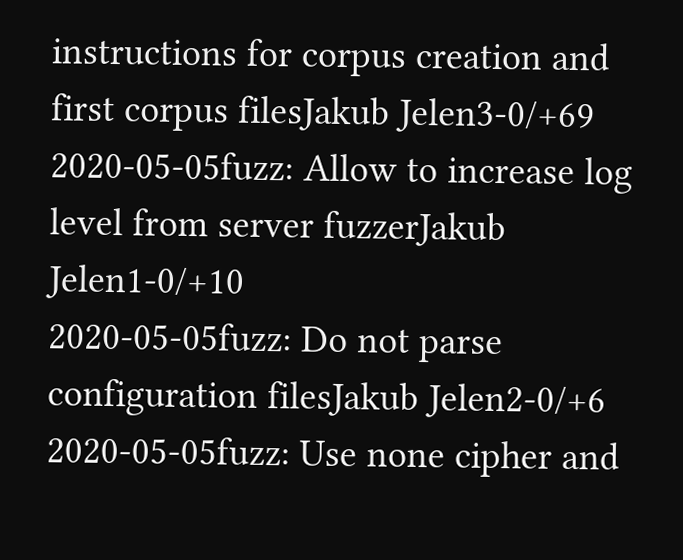instructions for corpus creation and first corpus filesJakub Jelen3-0/+69
2020-05-05fuzz: Allow to increase log level from server fuzzerJakub Jelen1-0/+10
2020-05-05fuzz: Do not parse configuration filesJakub Jelen2-0/+6
2020-05-05fuzz: Use none cipher and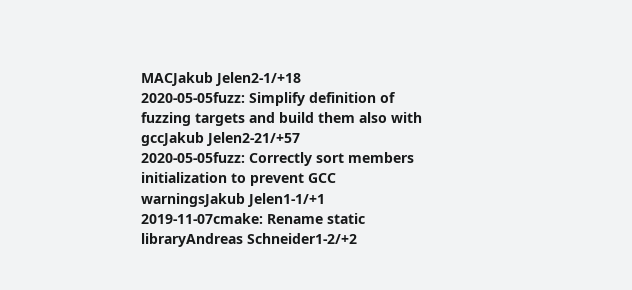MACJakub Jelen2-1/+18
2020-05-05fuzz: Simplify definition of fuzzing targets and build them also with gccJakub Jelen2-21/+57
2020-05-05fuzz: Correctly sort members initialization to prevent GCC warningsJakub Jelen1-1/+1
2019-11-07cmake: Rename static libraryAndreas Schneider1-2/+2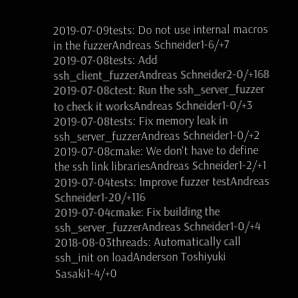2019-07-09tests: Do not use internal macros in the fuzzerAndreas Schneider1-6/+7
2019-07-08tests: Add ssh_client_fuzzerAndreas Schneider2-0/+168
2019-07-08ctest: Run the ssh_server_fuzzer to check it worksAndreas Schneider1-0/+3
2019-07-08tests: Fix memory leak in ssh_server_fuzzerAndreas Schneider1-0/+2
2019-07-08cmake: We don't have to define the ssh link librariesAndreas Schneider1-2/+1
2019-07-04tests: Improve fuzzer testAndreas Schneider1-20/+116
2019-07-04cmake: Fix building the ssh_server_fuzzerAndreas Schneider1-0/+4
2018-08-03threads: Automatically call ssh_init on loadAnderson Toshiyuki Sasaki1-4/+0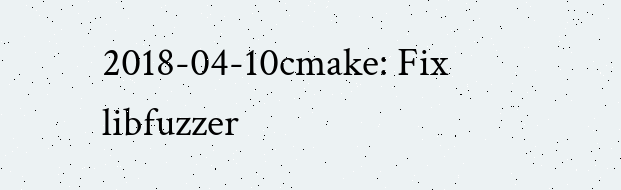2018-04-10cmake: Fix libfuzzer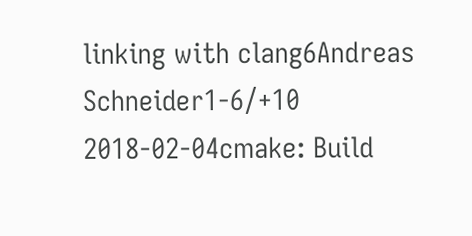linking with clang6Andreas Schneider1-6/+10
2018-02-04cmake: Build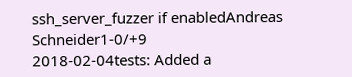ssh_server_fuzzer if enabledAndreas Schneider1-0/+9
2018-02-04tests: Added a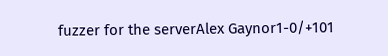fuzzer for the serverAlex Gaynor1-0/+101